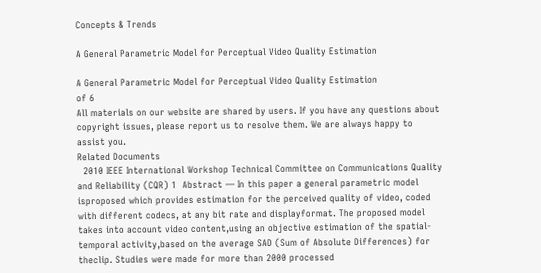Concepts & Trends

A General Parametric Model for Perceptual Video Quality Estimation

A General Parametric Model for Perceptual Video Quality Estimation
of 6
All materials on our website are shared by users. If you have any questions about copyright issues, please report us to resolve them. We are always happy to assist you.
Related Documents
  2010 IEEE International Workshop Technical Committee on Communications Quality and Reliability (CQR) 1  Abstract — In this paper a general parametric model isproposed which provides estimation for the perceived quality of video, coded with different codecs, at any bit rate and displayformat. The proposed model takes into account video content,using an objective estimation of the spatial-temporal activity,based on the average SAD (Sum of Absolute Differences) for theclip. Studies were made for more than 2000 processed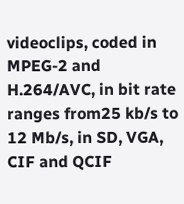videoclips, coded in MPEG-2 and H.264/AVC, in bit rate ranges from25 kb/s to 12 Mb/s, in SD, VGA, CIF and QCIF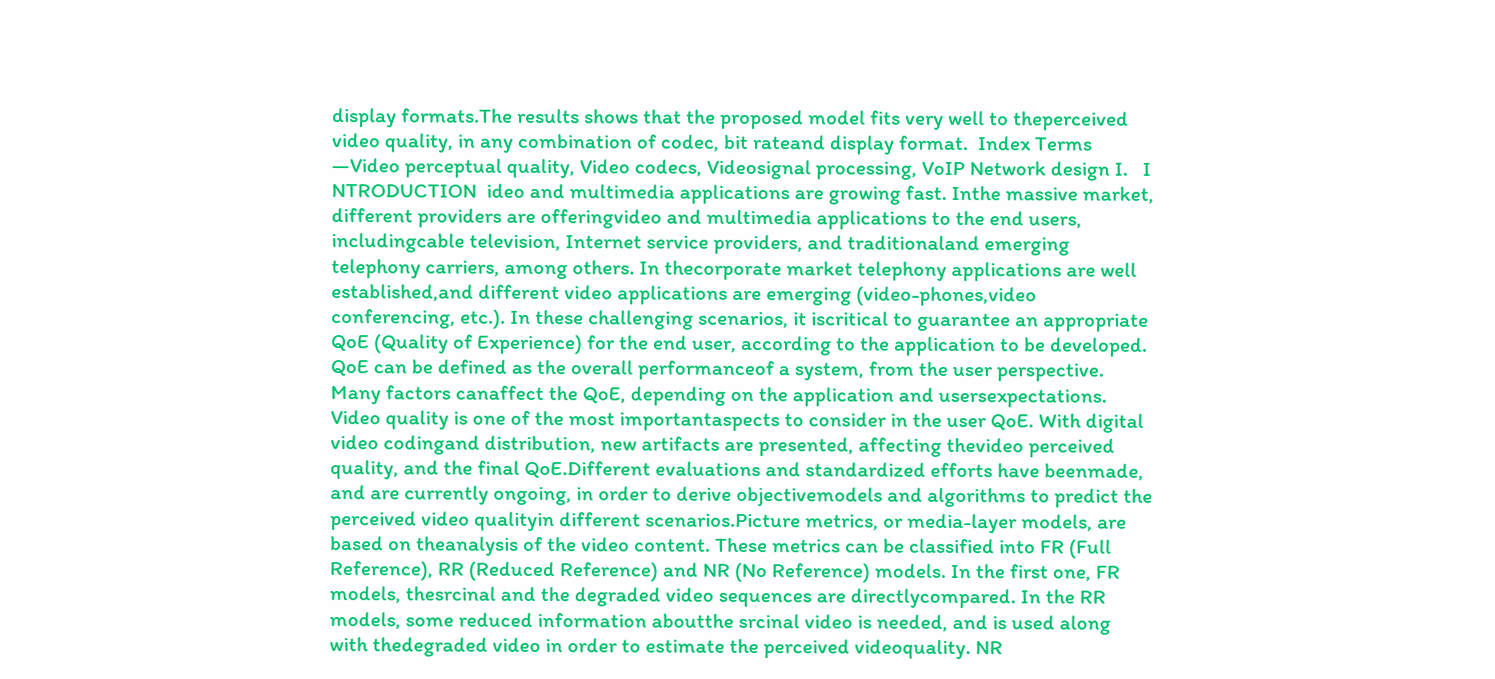display formats.The results shows that the proposed model fits very well to theperceived video quality, in any combination of codec, bit rateand display format.  Index Terms —Video perceptual quality, Video codecs, Videosignal processing, VoIP Network design I.   I  NTRODUCTION  ideo and multimedia applications are growing fast. Inthe massive market, different providers are offeringvideo and multimedia applications to the end users, includingcable television, Internet service providers, and traditionaland emerging telephony carriers, among others. In thecorporate market telephony applications are well established,and different video applications are emerging (video-phones,video conferencing, etc.). In these challenging scenarios, it iscritical to guarantee an appropriate QoE (Quality of Experience) for the end user, according to the application to be developed. QoE can be defined as the overall performanceof a system, from the user perspective. Many factors canaffect the QoE, depending on the application and usersexpectations. Video quality is one of the most importantaspects to consider in the user QoE. With digital video codingand distribution, new artifacts are presented, affecting thevideo perceived quality, and the final QoE.Different evaluations and standardized efforts have beenmade, and are currently ongoing, in order to derive objectivemodels and algorithms to predict the perceived video qualityin different scenarios.Picture metrics, or media-layer models, are based on theanalysis of the video content. These metrics can be classified into FR (Full Reference), RR (Reduced Reference) and NR (No Reference) models. In the first one, FR models, thesrcinal and the degraded video sequences are directlycompared. In the RR models, some reduced information aboutthe srcinal video is needed, and is used along with thedegraded video in order to estimate the perceived videoquality. NR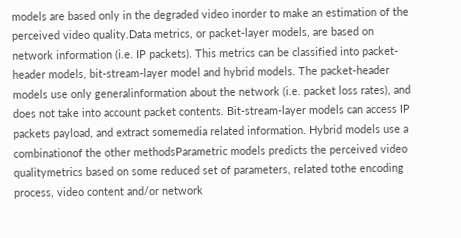models are based only in the degraded video inorder to make an estimation of the perceived video quality.Data metrics, or packet-layer models, are based on network information (i.e. IP packets). This metrics can be classified into packet-header models, bit-stream-layer model and hybrid models. The packet-header models use only generalinformation about the network (i.e. packet loss rates), and does not take into account packet contents. Bit-stream-layer models can access IP packets payload, and extract somemedia related information. Hybrid models use a combinationof the other methodsParametric models predicts the perceived video qualitymetrics based on some reduced set of parameters, related tothe encoding process, video content and/or network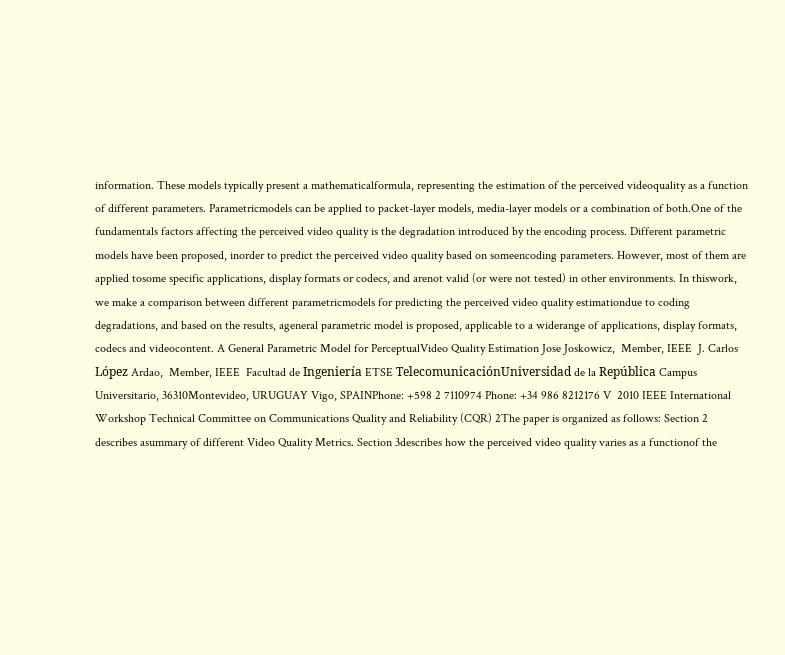information. These models typically present a mathematicalformula, representing the estimation of the perceived videoquality as a function of different parameters. Parametricmodels can be applied to packet-layer models, media-layer models or a combination of both.One of the fundamentals factors affecting the perceived video quality is the degradation introduced by the encoding process. Different parametric models have been proposed, inorder to predict the perceived video quality based on someencoding parameters. However, most of them are applied tosome specific applications, display formats or codecs, and arenot valid (or were not tested) in other environments. In thiswork, we make a comparison between different parametricmodels for predicting the perceived video quality estimationdue to coding degradations, and based on the results, ageneral parametric model is proposed, applicable to a widerange of applications, display formats, codecs and videocontent. A General Parametric Model for PerceptualVideo Quality Estimation Jose Joskowicz,  Member, IEEE  J. Carlos López Ardao,  Member, IEEE  Facultad de Ingeniería ETSE TelecomunicaciónUniversidad de la República Campus Universitario, 36310Montevideo, URUGUAY Vigo, SPAINPhone: +598 2 7110974 Phone: +34 986 8212176 V  2010 IEEE International Workshop Technical Committee on Communications Quality and Reliability (CQR) 2The paper is organized as follows: Section 2 describes asummary of different Video Quality Metrics. Section 3describes how the perceived video quality varies as a functionof the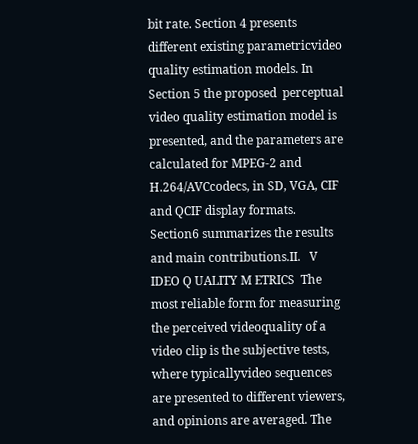bit rate. Section 4 presents different existing parametricvideo quality estimation models. In Section 5 the proposed  perceptual video quality estimation model is presented, and the parameters are calculated for MPEG-2 and H.264/AVCcodecs, in SD, VGA, CIF and QCIF display formats. Section6 summarizes the results and main contributions.II.   V IDEO Q UALITY M ETRICS  The most reliable form for measuring the perceived videoquality of a video clip is the subjective tests, where typicallyvideo sequences are presented to different viewers, and opinions are averaged. The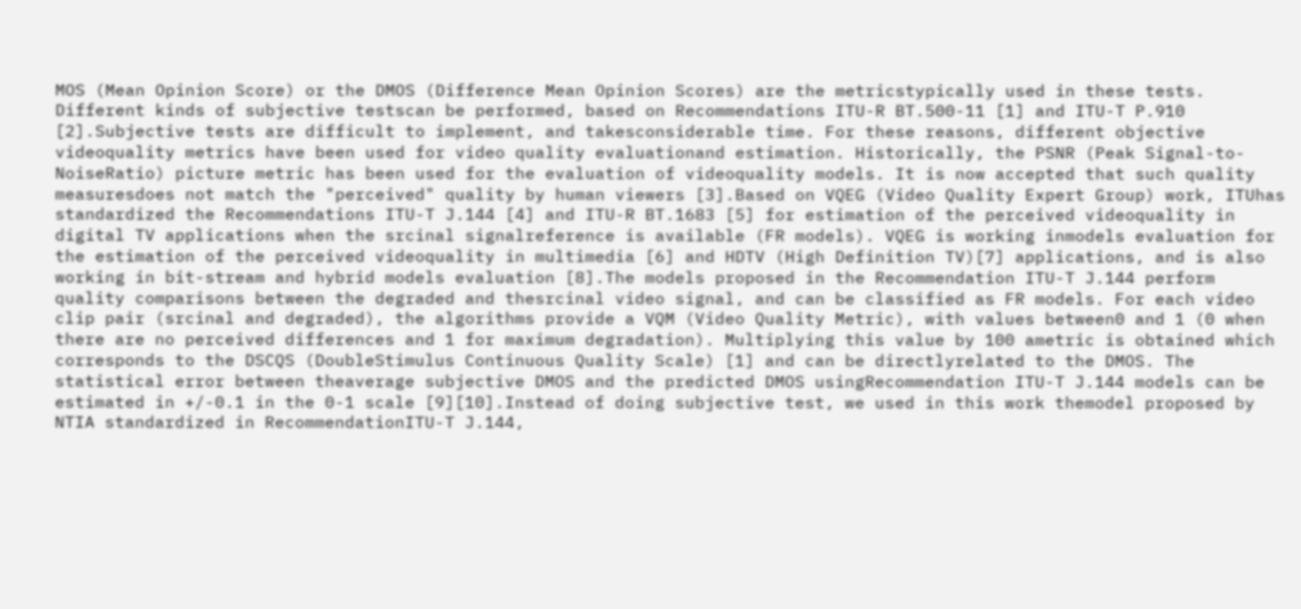MOS (Mean Opinion Score) or the DMOS (Difference Mean Opinion Scores) are the metricstypically used in these tests. Different kinds of subjective testscan be performed, based on Recommendations ITU-R BT.500-11 [1] and ITU-T P.910 [2].Subjective tests are difficult to implement, and takesconsiderable time. For these reasons, different objective videoquality metrics have been used for video quality evaluationand estimation. Historically, the PSNR (Peak Signal-to-NoiseRatio) picture metric has been used for the evaluation of videoquality models. It is now accepted that such quality measuresdoes not match the "perceived" quality by human viewers [3].Based on VQEG (Video Quality Expert Group) work, ITUhas standardized the Recommendations ITU-T J.144 [4] and ITU-R BT.1683 [5] for estimation of the perceived videoquality in digital TV applications when the srcinal signalreference is available (FR models). VQEG is working inmodels evaluation for the estimation of the perceived videoquality in multimedia [6] and HDTV (High Definition TV)[7] applications, and is also working in bit-stream and hybrid models evaluation [8].The models proposed in the Recommendation ITU-T J.144 perform quality comparisons between the degraded and thesrcinal video signal, and can be classified as FR models. For each video clip pair (srcinal and degraded), the algorithms provide a VQM (Video Quality Metric), with values between0 and 1 (0 when there are no perceived differences and 1 for maximum degradation). Multiplying this value by 100 ametric is obtained which corresponds to the DSCQS (DoubleStimulus Continuous Quality Scale) [1] and can be directlyrelated to the DMOS. The statistical error between theaverage subjective DMOS and the predicted DMOS usingRecommendation ITU-T J.144 models can be estimated in +/-0.1 in the 0-1 scale [9][10].Instead of doing subjective test, we used in this work themodel proposed by NTIA standardized in RecommendationITU-T J.144,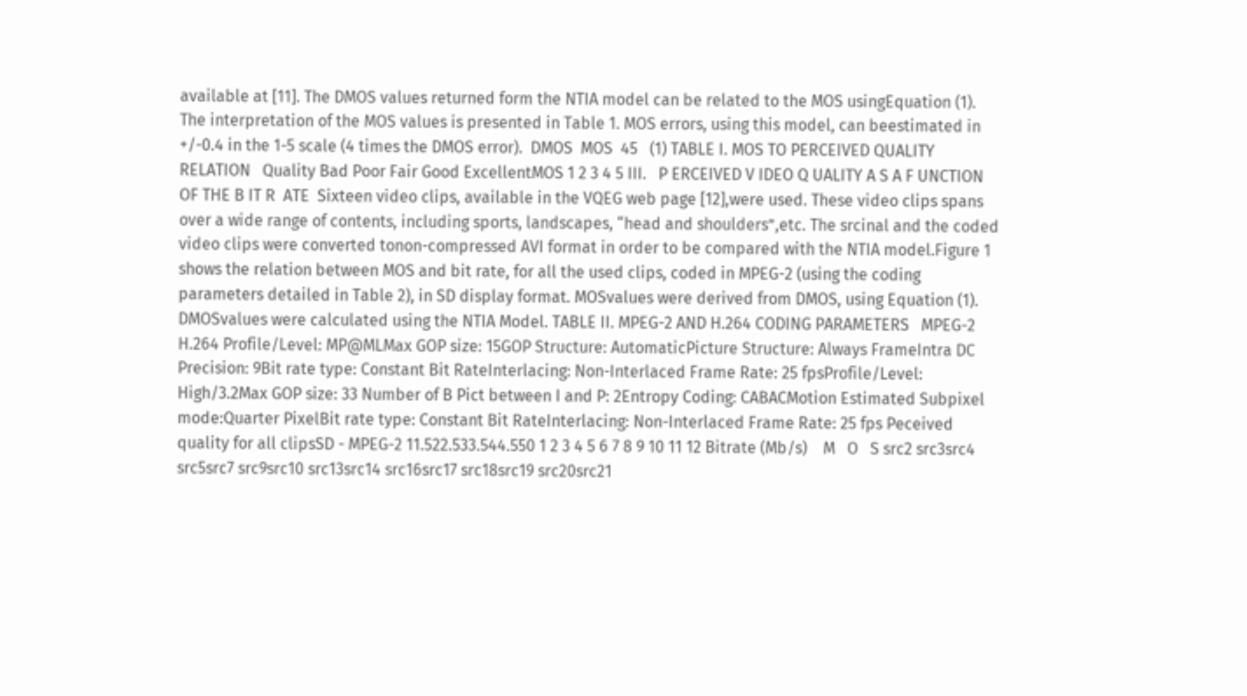available at [11]. The DMOS values returned form the NTIA model can be related to the MOS usingEquation (1). The interpretation of the MOS values is presented in Table 1. MOS errors, using this model, can beestimated in +/-0.4 in the 1-5 scale (4 times the DMOS error).  DMOS  MOS  45   (1) TABLE I. MOS TO PERCEIVED QUALITY RELATION   Quality Bad Poor Fair Good ExcellentMOS 1 2 3 4 5 III.   P ERCEIVED V IDEO Q UALITY A S A F UNCTION OF THE B IT R  ATE  Sixteen video clips, available in the VQEG web page [12],were used. These video clips spans over a wide range of contents, including sports, landscapes, “head and shoulders”,etc. The srcinal and the coded video clips were converted tonon-compressed AVI format in order to be compared with the NTIA model.Figure 1 shows the relation between MOS and bit rate, for all the used clips, coded in MPEG-2 (using the coding parameters detailed in Table 2), in SD display format. MOSvalues were derived from DMOS, using Equation (1). DMOSvalues were calculated using the NTIA Model. TABLE II. MPEG-2 AND H.264 CODING PARAMETERS   MPEG-2 H.264 Profile/Level: MP@MLMax GOP size: 15GOP Structure: AutomaticPicture Structure: Always FrameIntra DC Precision: 9Bit rate type: Constant Bit RateInterlacing: Non-Interlaced Frame Rate: 25 fpsProfile/Level: High/3.2Max GOP size: 33 Number of B Pict between I and P: 2Entropy Coding: CABACMotion Estimated Subpixel mode:Quarter PixelBit rate type: Constant Bit RateInterlacing: Non-Interlaced Frame Rate: 25 fps Peceived quality for all clipsSD - MPEG-2 11.522.533.544.550 1 2 3 4 5 6 7 8 9 10 11 12 Bitrate (Mb/s)    M   O   S src2 src3src4 src5src7 src9src10 src13src14 src16src17 src18src19 src20src21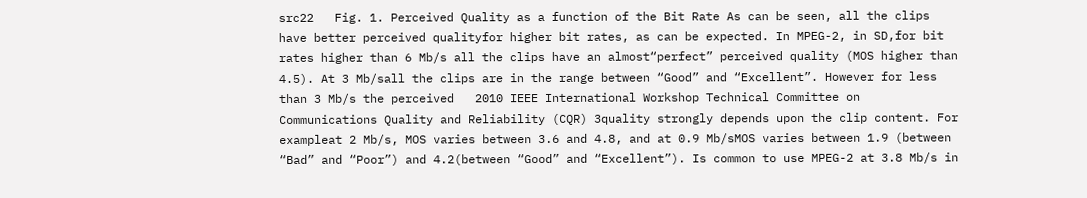src22   Fig. 1. Perceived Quality as a function of the Bit Rate As can be seen, all the clips have better perceived qualityfor higher bit rates, as can be expected. In MPEG-2, in SD,for bit rates higher than 6 Mb/s all the clips have an almost“perfect” perceived quality (MOS higher than 4.5). At 3 Mb/sall the clips are in the range between “Good” and “Excellent”. However for less than 3 Mb/s the perceived   2010 IEEE International Workshop Technical Committee on Communications Quality and Reliability (CQR) 3quality strongly depends upon the clip content. For exampleat 2 Mb/s, MOS varies between 3.6 and 4.8, and at 0.9 Mb/sMOS varies between 1.9 (between “Bad” and “Poor”) and 4.2(between “Good” and “Excellent”). Is common to use MPEG-2 at 3.8 Mb/s in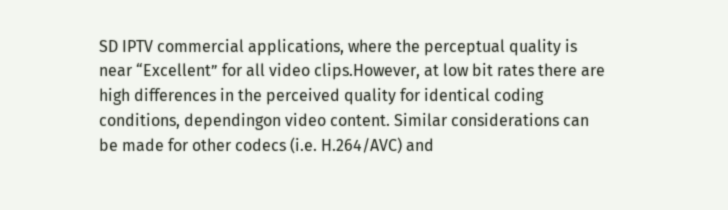SD IPTV commercial applications, where the perceptual quality is near “Excellent” for all video clips.However, at low bit rates there are high differences in the perceived quality for identical coding conditions, dependingon video content. Similar considerations can be made for other codecs (i.e. H.264/AVC) and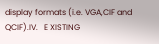display formats (i.e. VGA,CIF and QCIF).IV.   E XISTING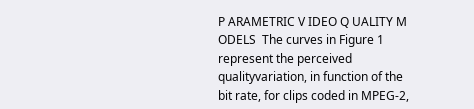P ARAMETRIC V IDEO Q UALITY M ODELS  The curves in Figure 1 represent the perceived qualityvariation, in function of the bit rate, for clips coded in MPEG-2,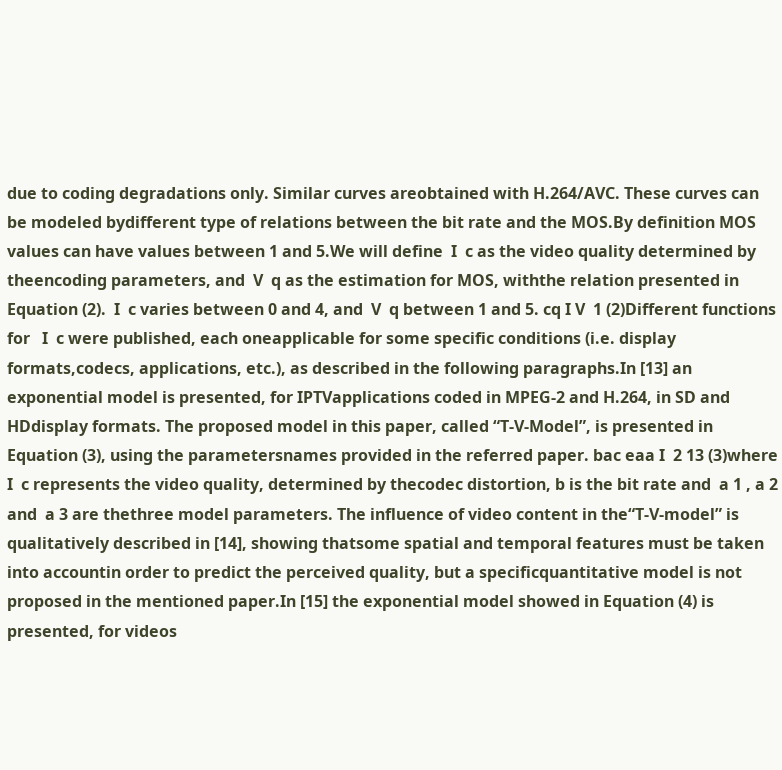due to coding degradations only. Similar curves areobtained with H.264/AVC. These curves can be modeled bydifferent type of relations between the bit rate and the MOS.By definition MOS values can have values between 1 and 5.We will define  I  c as the video quality determined by theencoding parameters, and  V  q as the estimation for MOS, withthe relation presented in Equation (2).  I  c varies between 0 and 4, and  V  q between 1 and 5. cq I V  1 (2)Different functions for   I  c were published, each oneapplicable for some specific conditions (i.e. display formats,codecs, applications, etc.), as described in the following paragraphs.In [13] an exponential model is presented, for IPTVapplications coded in MPEG-2 and H.264, in SD and HDdisplay formats. The proposed model in this paper, called “T-V-Model”, is presented in Equation (3), using the parametersnames provided in the referred paper. bac eaa I  2 13 (3)where  I  c represents the video quality, determined by thecodec distortion, b is the bit rate and  a 1 , a 2 and  a 3 are thethree model parameters. The influence of video content in the“T-V-model” is qualitatively described in [14], showing thatsome spatial and temporal features must be taken into accountin order to predict the perceived quality, but a specificquantitative model is not proposed in the mentioned paper.In [15] the exponential model showed in Equation (4) is presented, for videos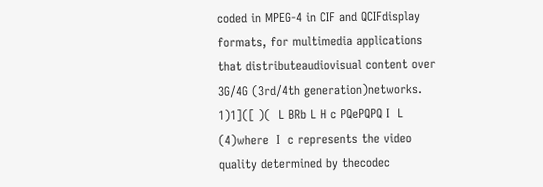coded in MPEG-4 in CIF and QCIFdisplay formats, for multimedia applications that distributeaudiovisual content over 3G/4G (3rd/4th generation)networks. 1)1]([ )(  L BRb L H c PQePQPQ I  L  (4)where  I  c represents the video quality determined by thecodec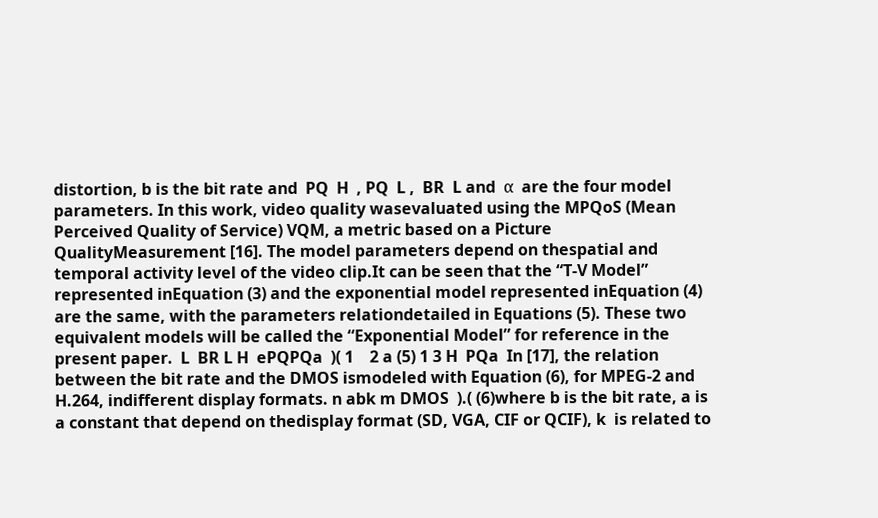distortion, b is the bit rate and  PQ  H  , PQ  L ,  BR  L and  α  are the four model parameters. In this work, video quality wasevaluated using the MPQoS (Mean Perceived Quality of Service) VQM, a metric based on a Picture QualityMeasurement [16]. The model parameters depend on thespatial and temporal activity level of the video clip.It can be seen that the “T-V Model” represented inEquation (3) and the exponential model represented inEquation (4) are the same, with the parameters relationdetailed in Equations (5). These two equivalent models will be called the “Exponential Model” for reference in the present paper.  L  BR L H  ePQPQa  )( 1    2 a (5) 1 3 H  PQa  In [17], the relation between the bit rate and the DMOS ismodeled with Equation (6), for MPEG-2 and H.264, indifferent display formats. n abk m DMOS  ).( (6)where b is the bit rate, a is a constant that depend on thedisplay format (SD, VGA, CIF or QCIF), k  is related to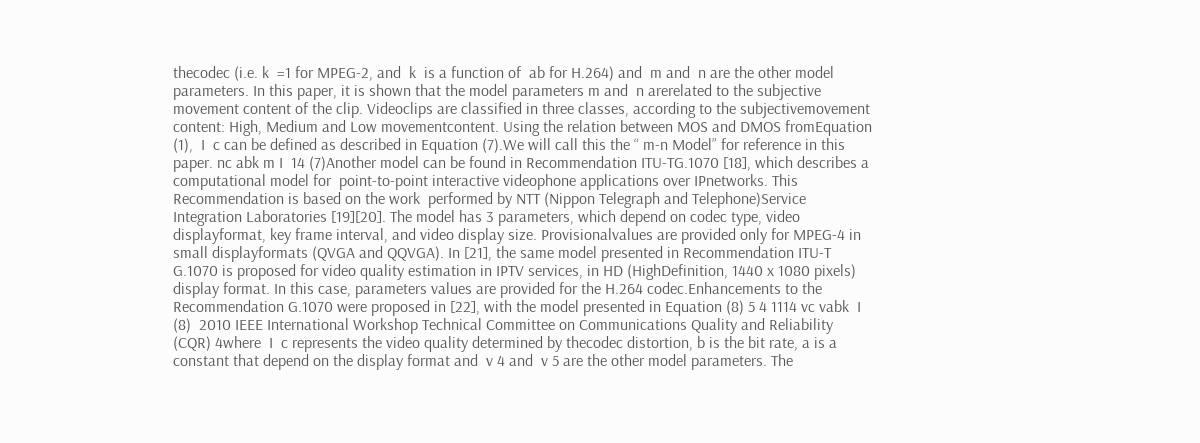thecodec (i.e. k  =1 for MPEG-2, and  k  is a function of  ab for H.264) and  m and  n are the other model parameters. In this paper, it is shown that the model parameters m and  n arerelated to the subjective movement content of the clip. Videoclips are classified in three classes, according to the subjectivemovement content: High, Medium and Low movementcontent. Using the relation between MOS and DMOS fromEquation (1),  I  c can be defined as described in Equation (7).We will call this the “ m-n Model” for reference in this paper. nc abk m I  14 (7)Another model can be found in Recommendation ITU-TG.1070 [18], which describes a computational model for  point-to-point interactive videophone applications over IPnetworks. This Recommendation is based on the work  performed by NTT (Nippon Telegraph and Telephone)Service Integration Laboratories [19][20]. The model has 3 parameters, which depend on codec type, video displayformat, key frame interval, and video display size. Provisionalvalues are provided only for MPEG-4 in small displayformats (QVGA and QQVGA). In [21], the same model presented in Recommendation ITU-T G.1070 is proposed for video quality estimation in IPTV services, in HD (HighDefinition, 1440 x 1080 pixels) display format. In this case, parameters values are provided for the H.264 codec.Enhancements to the Recommendation G.1070 were proposed in [22], with the model presented in Equation (8) 5 4 1114 vc vabk  I  (8)  2010 IEEE International Workshop Technical Committee on Communications Quality and Reliability (CQR) 4where  I  c represents the video quality determined by thecodec distortion, b is the bit rate, a is a constant that depend on the display format and  v 4 and  v 5 are the other model parameters. The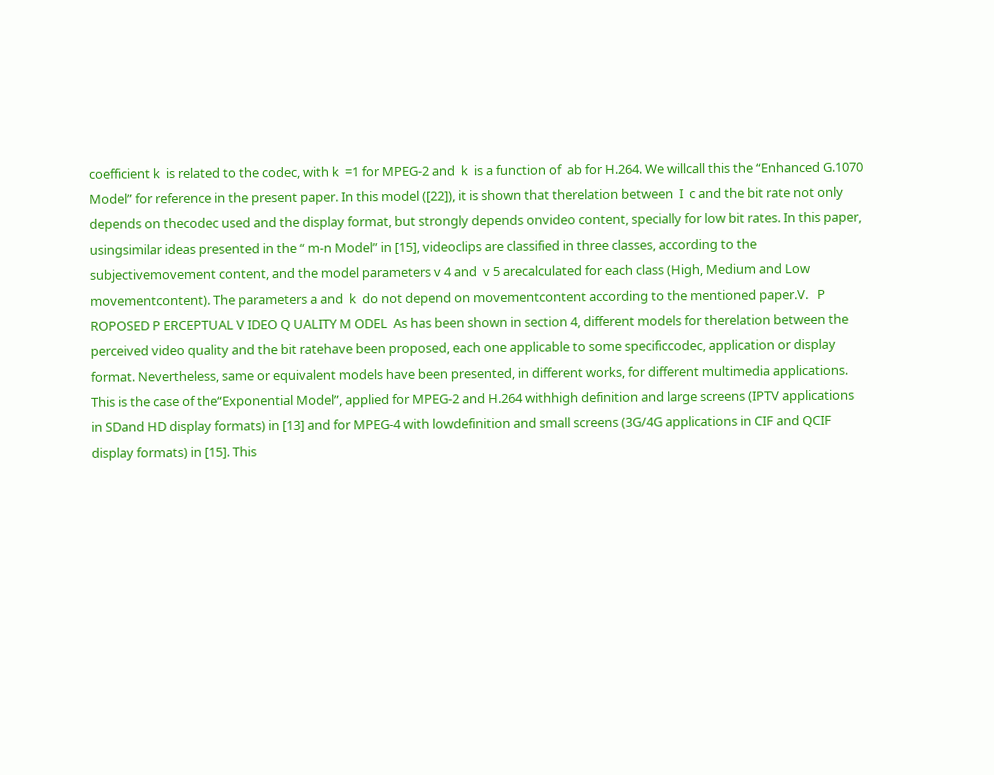coefficient k  is related to the codec, with k  =1 for MPEG-2 and  k  is a function of  ab for H.264. We willcall this the “Enhanced G.1070 Model” for reference in the present paper. In this model ([22]), it is shown that therelation between  I  c and the bit rate not only depends on thecodec used and the display format, but strongly depends onvideo content, specially for low bit rates. In this paper, usingsimilar ideas presented in the “ m-n Model” in [15], videoclips are classified in three classes, according to the subjectivemovement content, and the model parameters v 4 and  v 5 arecalculated for each class (High, Medium and Low movementcontent). The parameters a and  k  do not depend on movementcontent according to the mentioned paper.V.   P ROPOSED P ERCEPTUAL V IDEO Q UALITY M ODEL  As has been shown in section 4, different models for therelation between the perceived video quality and the bit ratehave been proposed, each one applicable to some specificcodec, application or display format. Nevertheless, same or equivalent models have been presented, in different works, for different multimedia applications. This is the case of the“Exponential Model”, applied for MPEG-2 and H.264 withhigh definition and large screens (IPTV applications in SDand HD display formats) in [13] and for MPEG-4 with lowdefinition and small screens (3G/4G applications in CIF and QCIF display formats) in [15]. This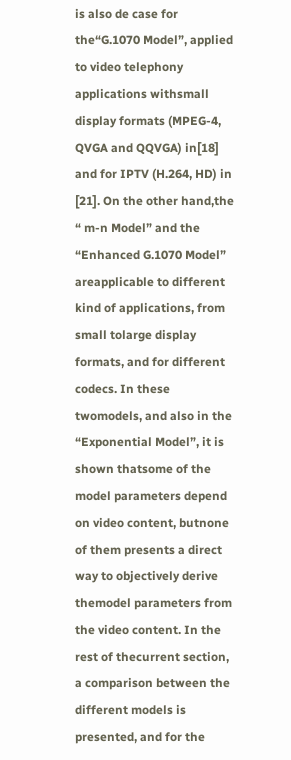is also de case for the“G.1070 Model”, applied to video telephony applications withsmall display formats (MPEG-4, QVGA and QQVGA) in[18] and for IPTV (H.264, HD) in [21]. On the other hand,the “ m-n Model” and the “Enhanced G.1070 Model” areapplicable to different kind of applications, from small tolarge display formats, and for different codecs. In these twomodels, and also in the “Exponential Model”, it is shown thatsome of the model parameters depend on video content, butnone of them presents a direct way to objectively derive themodel parameters from the video content. In the rest of thecurrent section, a comparison between the different models is presented, and for the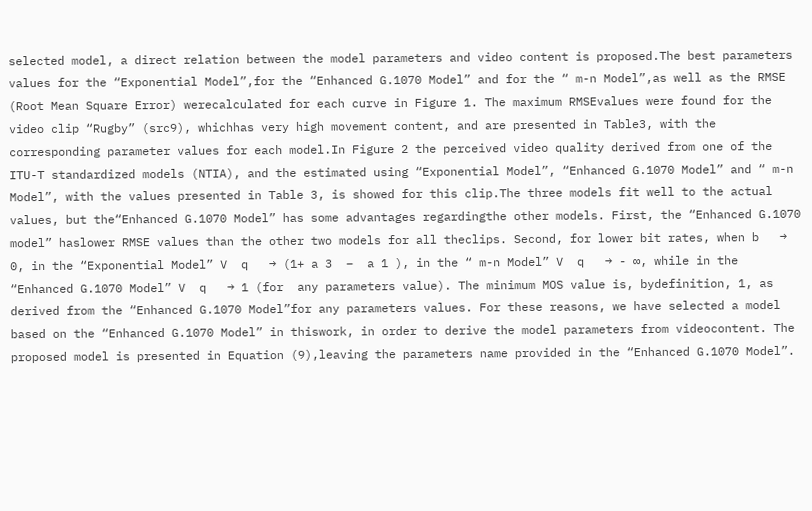selected model, a direct relation between the model parameters and video content is proposed.The best parameters values for the “Exponential Model”,for the “Enhanced G.1070 Model” and for the “ m-n Model”,as well as the RMSE (Root Mean Square Error) werecalculated for each curve in Figure 1. The maximum RMSEvalues were found for the video clip “Rugby” (src9), whichhas very high movement content, and are presented in Table3, with the corresponding parameter values for each model.In Figure 2 the perceived video quality derived from one of the ITU-T standardized models (NTIA), and the estimated using “Exponential Model”, “Enhanced G.1070 Model” and “ m-n Model”, with the values presented in Table 3, is showed for this clip.The three models fit well to the actual values, but the“Enhanced G.1070 Model” has some advantages regardingthe other models. First, the “Enhanced G.1070 model” haslower RMSE values than the other two models for all theclips. Second, for lower bit rates, when b   → 0, in the “Exponential Model” V  q   → (1+ a 3  –  a 1 ), in the “ m-n Model” V  q   → - ∞, while in the “Enhanced G.1070 Model” V  q   → 1 (for  any parameters value). The minimum MOS value is, bydefinition, 1, as derived from the “Enhanced G.1070 Model”for any parameters values. For these reasons, we have selected a model based on the “Enhanced G.1070 Model” in thiswork, in order to derive the model parameters from videocontent. The proposed model is presented in Equation (9),leaving the parameters name provided in the “Enhanced G.1070 Model”.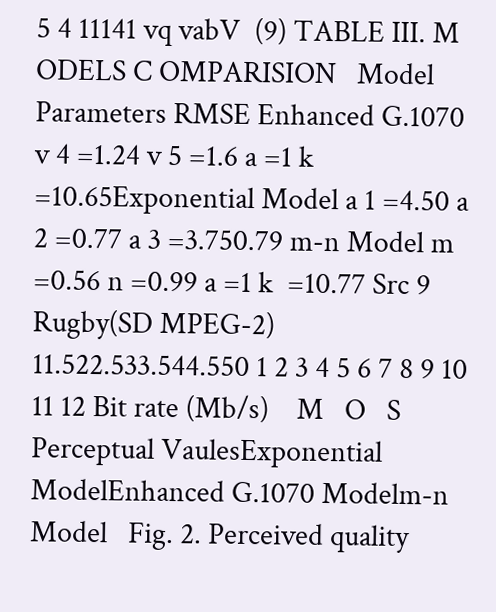5 4 11141 vq vabV  (9) TABLE III. M ODELS C OMPARISION   Model Parameters RMSE Enhanced G.1070   v 4 =1.24 v 5 =1.6 a =1 k  =10.65Exponential Model a 1 =4.50 a 2 =0.77 a 3 =3.750.79 m-n Model m =0.56 n =0.99 a =1 k  =10.77 Src 9 Rugby(SD MPEG-2) 11.522.533.544.550 1 2 3 4 5 6 7 8 9 10 11 12 Bit rate (Mb/s)    M   O   S Perceptual VaulesExponential ModelEnhanced G.1070 Modelm-n Model   Fig. 2. Perceived quality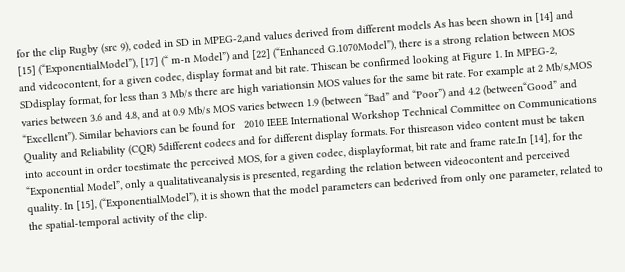for the clip Rugby (src 9), coded in SD in MPEG-2,and values derived from different models As has been shown in [14] and [15] (“ExponentialModel”), [17] (“ m-n Model”) and [22] (“Enhanced G.1070Model”), there is a strong relation between MOS and videocontent, for a given codec, display format and bit rate. Thiscan be confirmed looking at Figure 1. In MPEG-2, SDdisplay format, for less than 3 Mb/s there are high variationsin MOS values for the same bit rate. For example at 2 Mb/s,MOS varies between 3.6 and 4.8, and at 0.9 Mb/s MOS varies between 1.9 (between “Bad” and “Poor”) and 4.2 (between“Good” and “Excellent”). Similar behaviors can be found for   2010 IEEE International Workshop Technical Committee on Communications Quality and Reliability (CQR) 5different codecs and for different display formats. For thisreason video content must be taken into account in order toestimate the perceived MOS, for a given codec, displayformat, bit rate and frame rate.In [14], for the “Exponential Model”, only a qualitativeanalysis is presented, regarding the relation between videocontent and perceived quality. In [15], (“ExponentialModel”), it is shown that the model parameters can bederived from only one parameter, related to the spatial-temporal activity of the clip.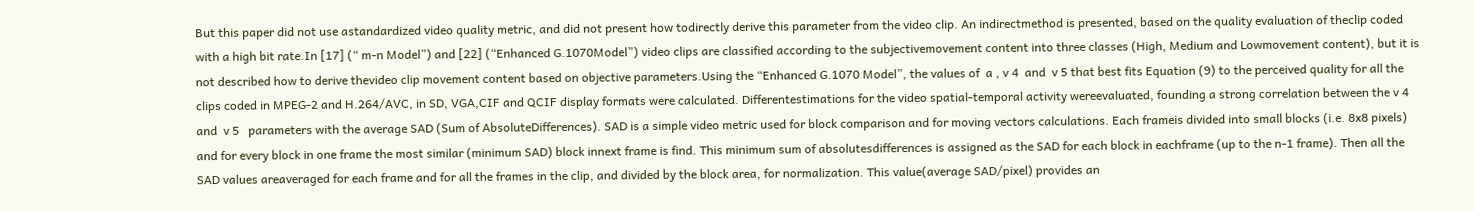But this paper did not use astandardized video quality metric, and did not present how todirectly derive this parameter from the video clip. An indirectmethod is presented, based on the quality evaluation of theclip coded with a high bit rate.In [17] (“ m-n Model”) and [22] (“Enhanced G.1070Model”) video clips are classified according to the subjectivemovement content into three classes (High, Medium and Lowmovement content), but it is not described how to derive thevideo clip movement content based on objective parameters.Using the “Enhanced G.1070 Model”, the values of  a , v 4  and  v 5 that best fits Equation (9) to the perceived quality for all the clips coded in MPEG-2 and H.264/AVC, in SD, VGA,CIF and QCIF display formats were calculated. Differentestimations for the video spatial-temporal activity wereevaluated, founding a strong correlation between the v 4 and  v 5   parameters with the average SAD (Sum of AbsoluteDifferences). SAD is a simple video metric used for block comparison and for moving vectors calculations. Each frameis divided into small blocks (i.e. 8x8 pixels) and for every block in one frame the most similar (minimum SAD) block innext frame is find. This minimum sum of absolutesdifferences is assigned as the SAD for each block in eachframe (up to the n-1 frame). Then all the SAD values areaveraged for each frame and for all the frames in the clip, and divided by the block area, for normalization. This value(average SAD/pixel) provides an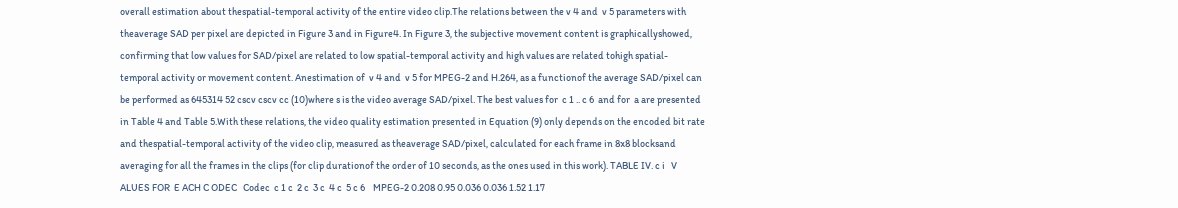overall estimation about thespatial-temporal activity of the entire video clip.The relations between the v 4 and  v 5 parameters with theaverage SAD per pixel are depicted in Figure 3 and in Figure4. In Figure 3, the subjective movement content is graphicallyshowed, confirming that low values for SAD/pixel are related to low spatial-temporal activity and high values are related tohigh spatial-temporal activity or movement content. Anestimation of  v 4 and  v 5 for MPEG-2 and H.264, as a functionof the average SAD/pixel can be performed as 645314 52 cscv cscv cc (10)where s is the video average SAD/pixel. The best values for  c 1 .. c 6  and for  a are presented in Table 4 and Table 5.With these relations, the video quality estimation presented in Equation (9) only depends on the encoded bit rate and thespatial-temporal activity of the video clip, measured as theaverage SAD/pixel, calculated for each frame in 8x8 blocksand averaging for all the frames in the clips (for clip durationof the order of 10 seconds, as the ones used in this work). TABLE IV. c i   V ALUES FOR  E ACH C ODEC   Codec  c 1 c  2 c  3 c  4 c  5 c 6    MPEG-2 0.208 0.95 0.036 0.036 1.52 1.17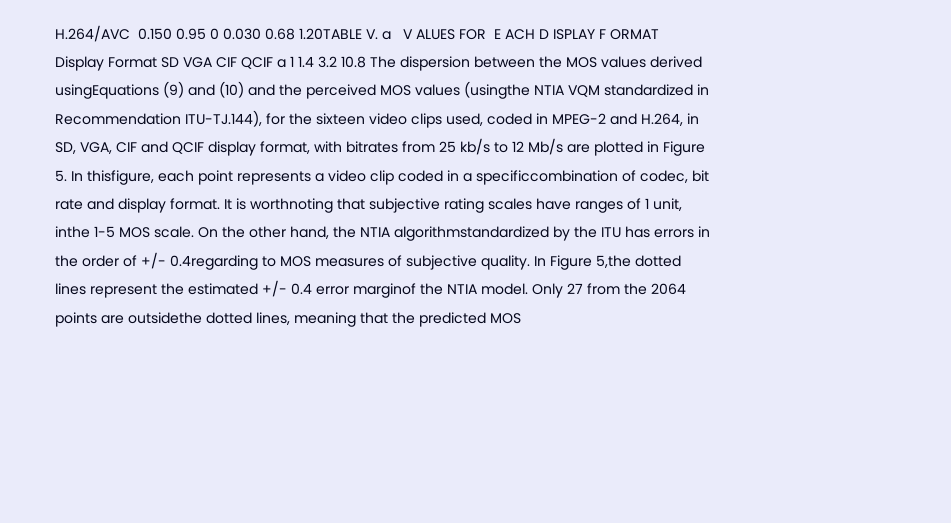H.264/AVC  0.150 0.95 0 0.030 0.68 1.20TABLE V. a   V ALUES FOR  E ACH D ISPLAY F ORMAT   Display Format SD VGA CIF QCIF a 1 1.4 3.2 10.8 The dispersion between the MOS values derived usingEquations (9) and (10) and the perceived MOS values (usingthe NTIA VQM standardized in Recommendation ITU-TJ.144), for the sixteen video clips used, coded in MPEG-2 and H.264, in SD, VGA, CIF and QCIF display format, with bitrates from 25 kb/s to 12 Mb/s are plotted in Figure 5. In thisfigure, each point represents a video clip coded in a specificcombination of codec, bit rate and display format. It is worthnoting that subjective rating scales have ranges of 1 unit, inthe 1-5 MOS scale. On the other hand, the NTIA algorithmstandardized by the ITU has errors in the order of +/- 0.4regarding to MOS measures of subjective quality. In Figure 5,the dotted lines represent the estimated +/- 0.4 error marginof the NTIA model. Only 27 from the 2064 points are outsidethe dotted lines, meaning that the predicted MOS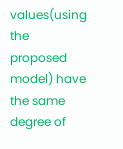values(using the proposed model) have the same degree of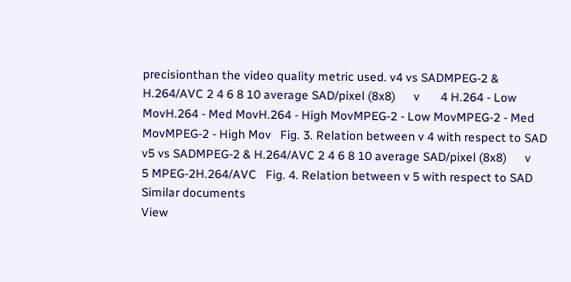precisionthan the video quality metric used. v4 vs SADMPEG-2 & H.264/AVC 2 4 6 8 10 average SAD/pixel (8x8)      v       4 H.264 - Low MovH.264 - Med MovH.264 - High MovMPEG-2 - Low MovMPEG-2 - Med MovMPEG-2 - High Mov   Fig. 3. Relation between v 4 with respect to SAD v5 vs SADMPEG-2 & H.264/AVC 2 4 6 8 10 average SAD/pixel (8x8)      v       5 MPEG-2H.264/AVC   Fig. 4. Relation between v 5 with respect to SAD
Similar documents
View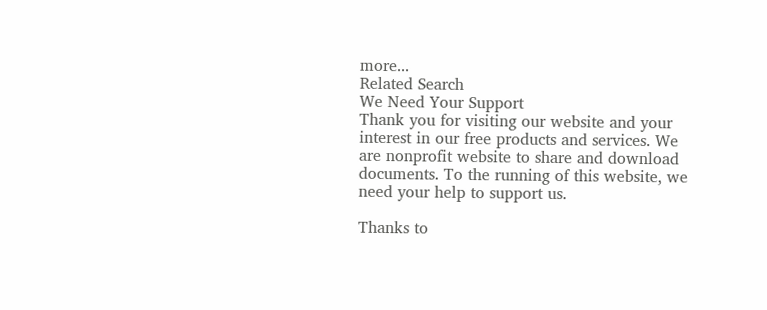more...
Related Search
We Need Your Support
Thank you for visiting our website and your interest in our free products and services. We are nonprofit website to share and download documents. To the running of this website, we need your help to support us.

Thanks to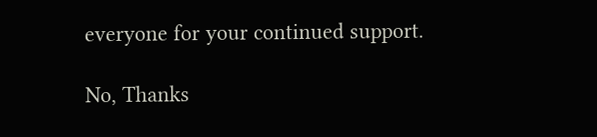everyone for your continued support.

No, Thanks